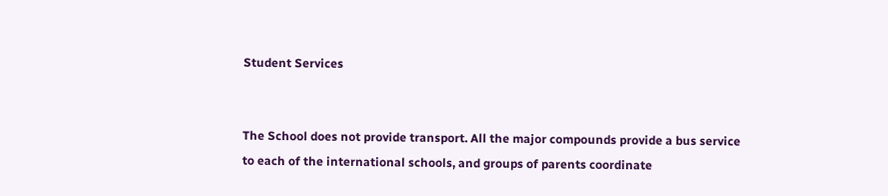Student Services


The School does not provide transport. All the major compounds provide a bus service to each of the international schools, and groups of parents coordinate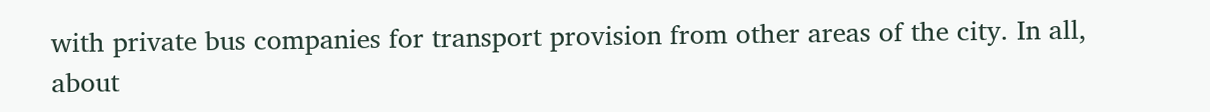with private bus companies for transport provision from other areas of the city. In all, about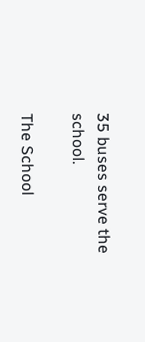35 buses serve the school.

The School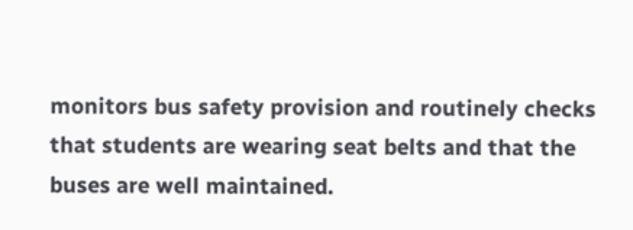monitors bus safety provision and routinely checks that students are wearing seat belts and that the buses are well maintained.